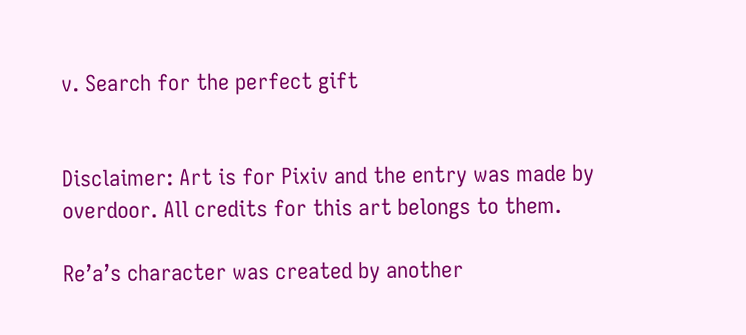v. Search for the perfect gift


Disclaimer: Art is for Pixiv and the entry was made by overdoor. All credits for this art belongs to them.

Re’a’s character was created by another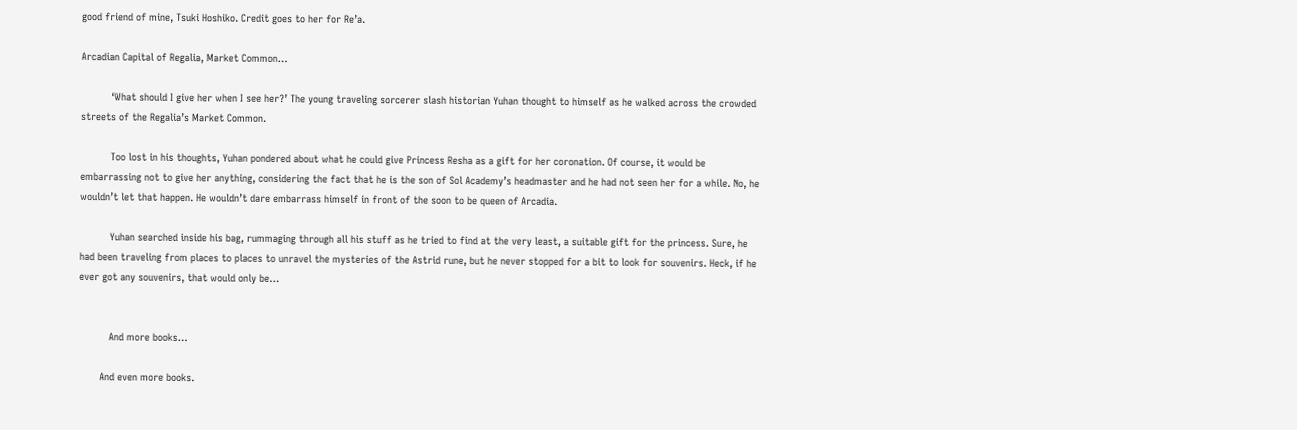good friend of mine, Tsuki Hoshiko. Credit goes to her for Re’a.

Arcadian Capital of Regalia, Market Common…

          ‘What should I give her when I see her?’ The young traveling sorcerer slash historian Yuhan thought to himself as he walked across the crowded streets of the Regalia’s Market Common.

          Too lost in his thoughts, Yuhan pondered about what he could give Princess Resha as a gift for her coronation. Of course, it would be embarrassing not to give her anything, considering the fact that he is the son of Sol Academy’s headmaster and he had not seen her for a while. No, he wouldn’t let that happen. He wouldn’t dare embarrass himself in front of the soon to be queen of Arcadia.

          Yuhan searched inside his bag, rummaging through all his stuff as he tried to find at the very least, a suitable gift for the princess. Sure, he had been traveling from places to places to unravel the mysteries of the Astrid rune, but he never stopped for a bit to look for souvenirs. Heck, if he ever got any souvenirs, that would only be…


          And more books…

       And even more books.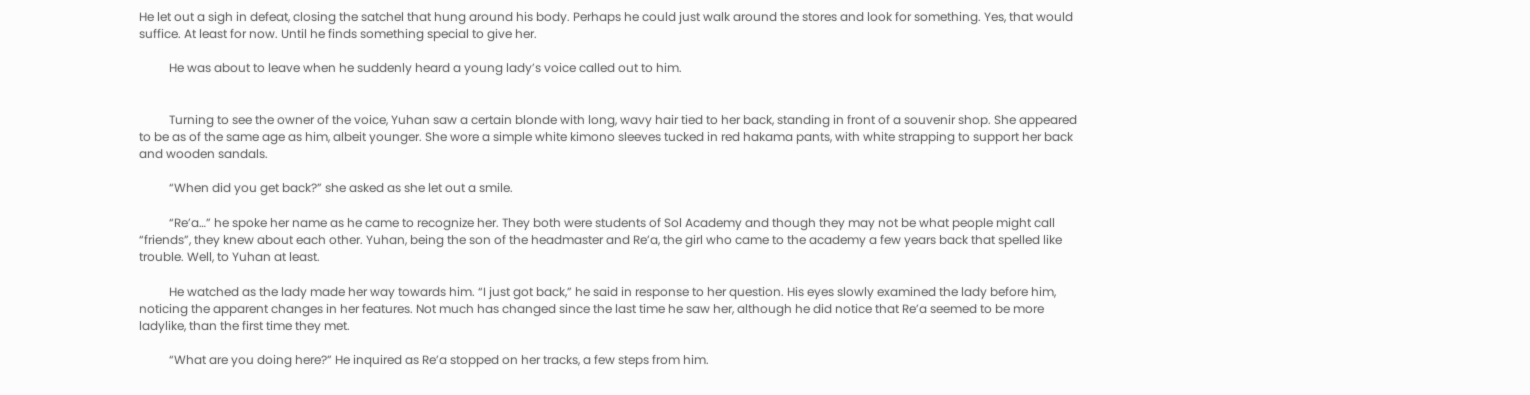He let out a sigh in defeat, closing the satchel that hung around his body. Perhaps he could just walk around the stores and look for something. Yes, that would suffice. At least for now. Until he finds something special to give her.

          He was about to leave when he suddenly heard a young lady’s voice called out to him.


          Turning to see the owner of the voice, Yuhan saw a certain blonde with long, wavy hair tied to her back, standing in front of a souvenir shop. She appeared to be as of the same age as him, albeit younger. She wore a simple white kimono sleeves tucked in red hakama pants, with white strapping to support her back and wooden sandals.

          “When did you get back?” she asked as she let out a smile.

          “Re’a…” he spoke her name as he came to recognize her. They both were students of Sol Academy and though they may not be what people might call “friends”, they knew about each other. Yuhan, being the son of the headmaster and Re’a, the girl who came to the academy a few years back that spelled like trouble. Well, to Yuhan at least.

          He watched as the lady made her way towards him. “I just got back,” he said in response to her question. His eyes slowly examined the lady before him, noticing the apparent changes in her features. Not much has changed since the last time he saw her, although he did notice that Re’a seemed to be more ladylike, than the first time they met.

          “What are you doing here?” He inquired as Re’a stopped on her tracks, a few steps from him.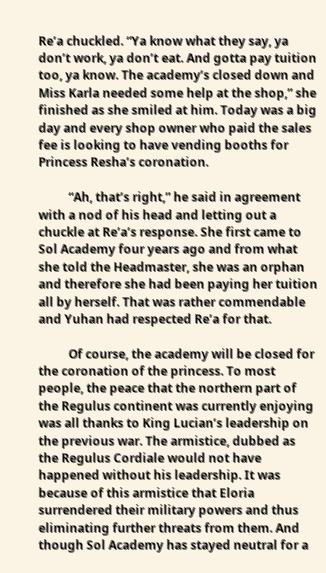Re’a chuckled. “Ya know what they say, ya don’t work, ya don’t eat. And gotta pay tuition too, ya know. The academy’s closed down and Miss Karla needed some help at the shop,” she finished as she smiled at him. Today was a big day and every shop owner who paid the sales fee is looking to have vending booths for Princess Resha’s coronation.

          “Ah, that’s right,” he said in agreement with a nod of his head and letting out a chuckle at Re’a’s response. She first came to Sol Academy four years ago and from what she told the Headmaster, she was an orphan and therefore she had been paying her tuition all by herself. That was rather commendable and Yuhan had respected Re’a for that.

          Of course, the academy will be closed for the coronation of the princess. To most people, the peace that the northern part of the Regulus continent was currently enjoying was all thanks to King Lucian’s leadership on the previous war. The armistice, dubbed as the Regulus Cordiale would not have happened without his leadership. It was because of this armistice that Eloria surrendered their military powers and thus eliminating further threats from them. And though Sol Academy has stayed neutral for a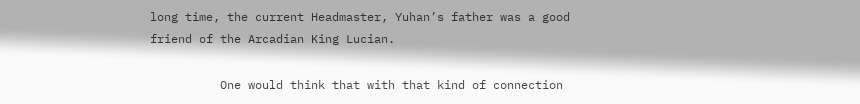long time, the current Headmaster, Yuhan’s father was a good friend of the Arcadian King Lucian.

          One would think that with that kind of connection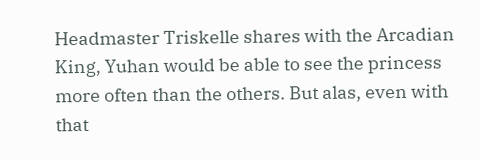Headmaster Triskelle shares with the Arcadian King, Yuhan would be able to see the princess more often than the others. But alas, even with that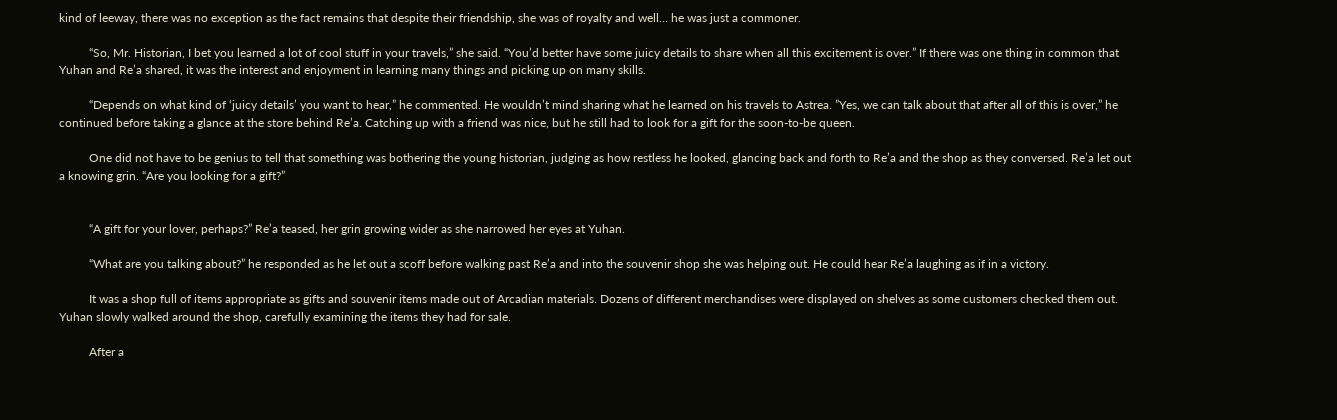kind of leeway, there was no exception as the fact remains that despite their friendship, she was of royalty and well… he was just a commoner.

          “So, Mr. Historian, I bet you learned a lot of cool stuff in your travels,” she said. “You’d better have some juicy details to share when all this excitement is over.” If there was one thing in common that Yuhan and Re’a shared, it was the interest and enjoyment in learning many things and picking up on many skills.

          “Depends on what kind of ‘juicy details’ you want to hear,” he commented. He wouldn’t mind sharing what he learned on his travels to Astrea. ”Yes, we can talk about that after all of this is over,” he continued before taking a glance at the store behind Re’a. Catching up with a friend was nice, but he still had to look for a gift for the soon-to-be queen.

          One did not have to be genius to tell that something was bothering the young historian, judging as how restless he looked, glancing back and forth to Re’a and the shop as they conversed. Re’a let out a knowing grin. “Are you looking for a gift?”


          “A gift for your lover, perhaps?” Re’a teased, her grin growing wider as she narrowed her eyes at Yuhan.

          “What are you talking about?” he responded as he let out a scoff before walking past Re’a and into the souvenir shop she was helping out. He could hear Re’a laughing as if in a victory.

          It was a shop full of items appropriate as gifts and souvenir items made out of Arcadian materials. Dozens of different merchandises were displayed on shelves as some customers checked them out. Yuhan slowly walked around the shop, carefully examining the items they had for sale.

          After a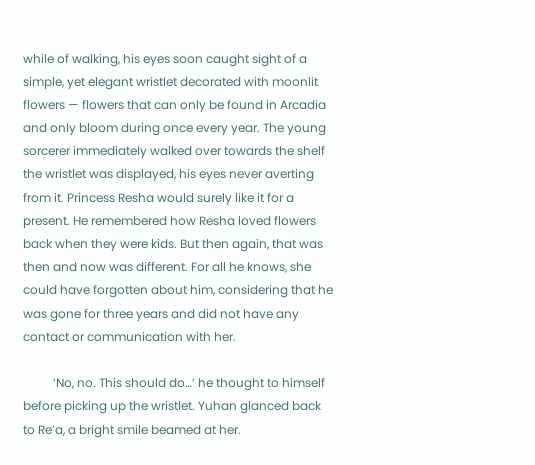while of walking, his eyes soon caught sight of a simple, yet elegant wristlet decorated with moonlit flowers — flowers that can only be found in Arcadia and only bloom during once every year. The young sorcerer immediately walked over towards the shelf the wristlet was displayed, his eyes never averting from it. Princess Resha would surely like it for a present. He remembered how Resha loved flowers back when they were kids. But then again, that was then and now was different. For all he knows, she could have forgotten about him, considering that he was gone for three years and did not have any contact or communication with her.

          ‘No, no. This should do…’ he thought to himself before picking up the wristlet. Yuhan glanced back to Re’a, a bright smile beamed at her.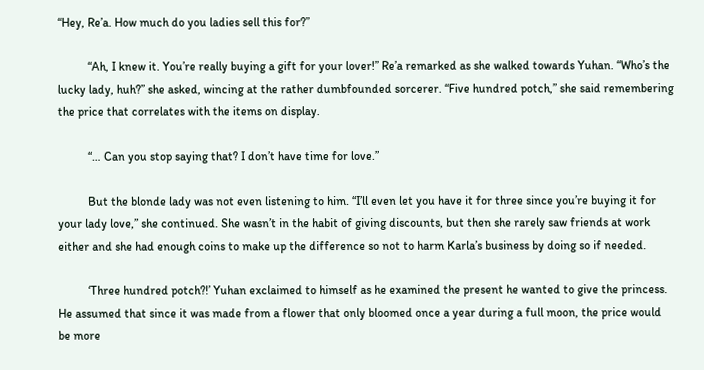“Hey, Re’a. How much do you ladies sell this for?”

          “Ah, I knew it. You’re really buying a gift for your lover!” Re’a remarked as she walked towards Yuhan. “Who’s the lucky lady, huh?” she asked, wincing at the rather dumbfounded sorcerer. “Five hundred potch,” she said remembering the price that correlates with the items on display.

          “… Can you stop saying that? I don’t have time for love.”

          But the blonde lady was not even listening to him. “I’ll even let you have it for three since you’re buying it for your lady love,” she continued. She wasn’t in the habit of giving discounts, but then she rarely saw friends at work either and she had enough coins to make up the difference so not to harm Karla’s business by doing so if needed.

          ‘Three hundred potch?!’ Yuhan exclaimed to himself as he examined the present he wanted to give the princess. He assumed that since it was made from a flower that only bloomed once a year during a full moon, the price would be more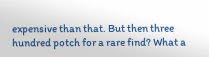expensive than that. But then three hundred potch for a rare find? What a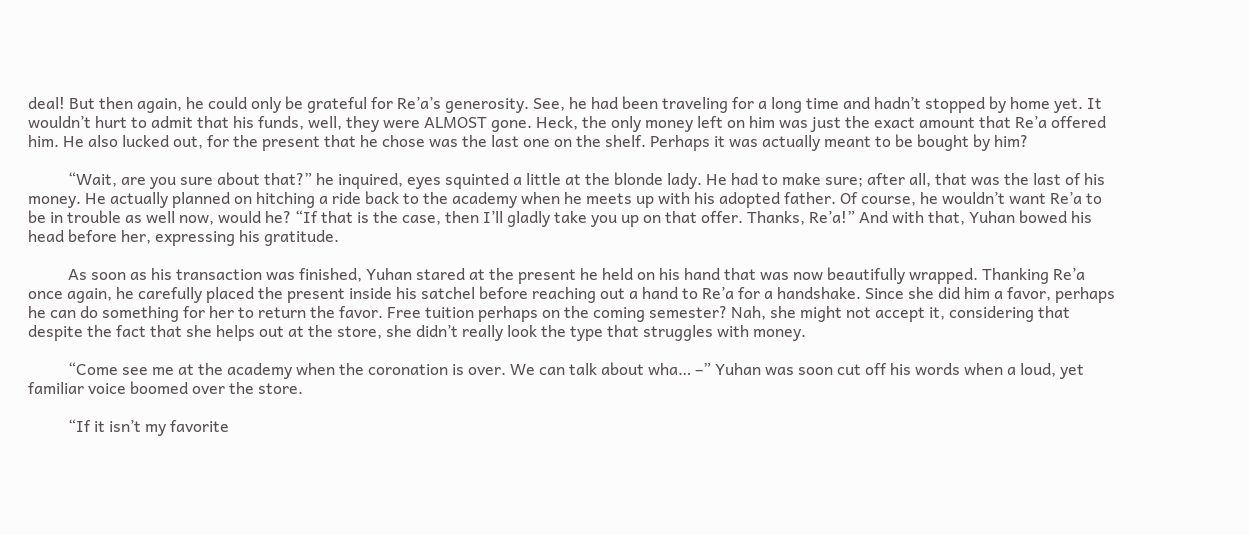deal! But then again, he could only be grateful for Re’a’s generosity. See, he had been traveling for a long time and hadn’t stopped by home yet. It wouldn’t hurt to admit that his funds, well, they were ALMOST gone. Heck, the only money left on him was just the exact amount that Re’a offered him. He also lucked out, for the present that he chose was the last one on the shelf. Perhaps it was actually meant to be bought by him?

          “Wait, are you sure about that?” he inquired, eyes squinted a little at the blonde lady. He had to make sure; after all, that was the last of his money. He actually planned on hitching a ride back to the academy when he meets up with his adopted father. Of course, he wouldn’t want Re’a to be in trouble as well now, would he? “If that is the case, then I’ll gladly take you up on that offer. Thanks, Re’a!” And with that, Yuhan bowed his head before her, expressing his gratitude.

          As soon as his transaction was finished, Yuhan stared at the present he held on his hand that was now beautifully wrapped. Thanking Re’a once again, he carefully placed the present inside his satchel before reaching out a hand to Re’a for a handshake. Since she did him a favor, perhaps he can do something for her to return the favor. Free tuition perhaps on the coming semester? Nah, she might not accept it, considering that despite the fact that she helps out at the store, she didn’t really look the type that struggles with money.

          “Come see me at the academy when the coronation is over. We can talk about wha… –” Yuhan was soon cut off his words when a loud, yet familiar voice boomed over the store.

          “If it isn’t my favorite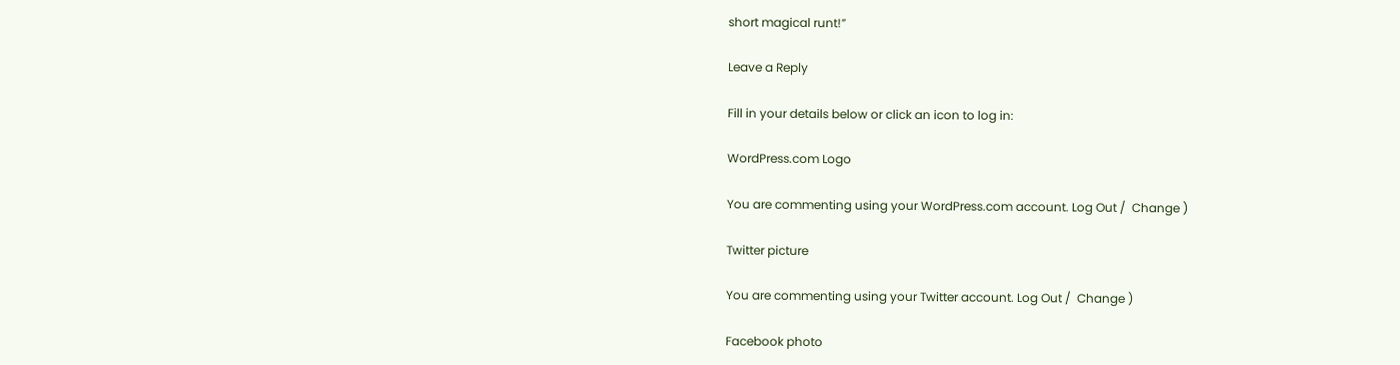short magical runt!”

Leave a Reply

Fill in your details below or click an icon to log in:

WordPress.com Logo

You are commenting using your WordPress.com account. Log Out /  Change )

Twitter picture

You are commenting using your Twitter account. Log Out /  Change )

Facebook photo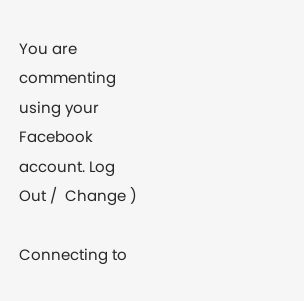You are commenting using your Facebook account. Log Out /  Change )

Connecting to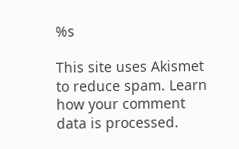%s

This site uses Akismet to reduce spam. Learn how your comment data is processed.